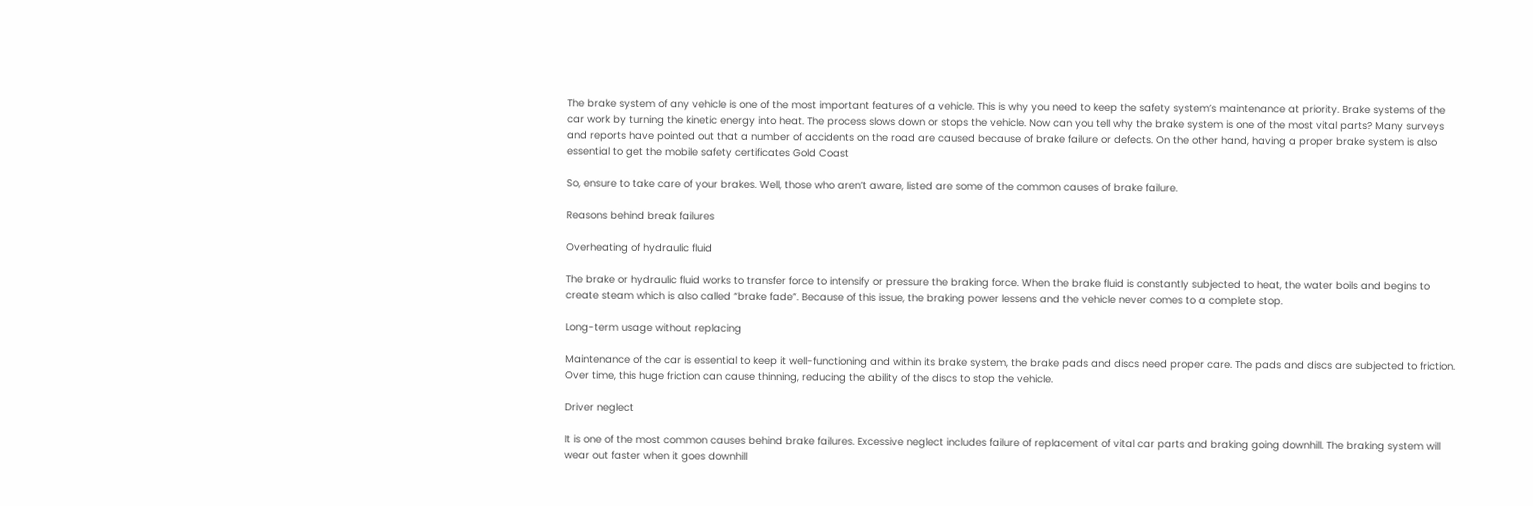The brake system of any vehicle is one of the most important features of a vehicle. This is why you need to keep the safety system’s maintenance at priority. Brake systems of the car work by turning the kinetic energy into heat. The process slows down or stops the vehicle. Now can you tell why the brake system is one of the most vital parts? Many surveys and reports have pointed out that a number of accidents on the road are caused because of brake failure or defects. On the other hand, having a proper brake system is also essential to get the mobile safety certificates Gold Coast

So, ensure to take care of your brakes. Well, those who aren’t aware, listed are some of the common causes of brake failure.

Reasons behind break failures

Overheating of hydraulic fluid

The brake or hydraulic fluid works to transfer force to intensify or pressure the braking force. When the brake fluid is constantly subjected to heat, the water boils and begins to create steam which is also called “brake fade”. Because of this issue, the braking power lessens and the vehicle never comes to a complete stop.

Long-term usage without replacing

Maintenance of the car is essential to keep it well-functioning and within its brake system, the brake pads and discs need proper care. The pads and discs are subjected to friction. Over time, this huge friction can cause thinning, reducing the ability of the discs to stop the vehicle.

Driver neglect

It is one of the most common causes behind brake failures. Excessive neglect includes failure of replacement of vital car parts and braking going downhill. The braking system will wear out faster when it goes downhill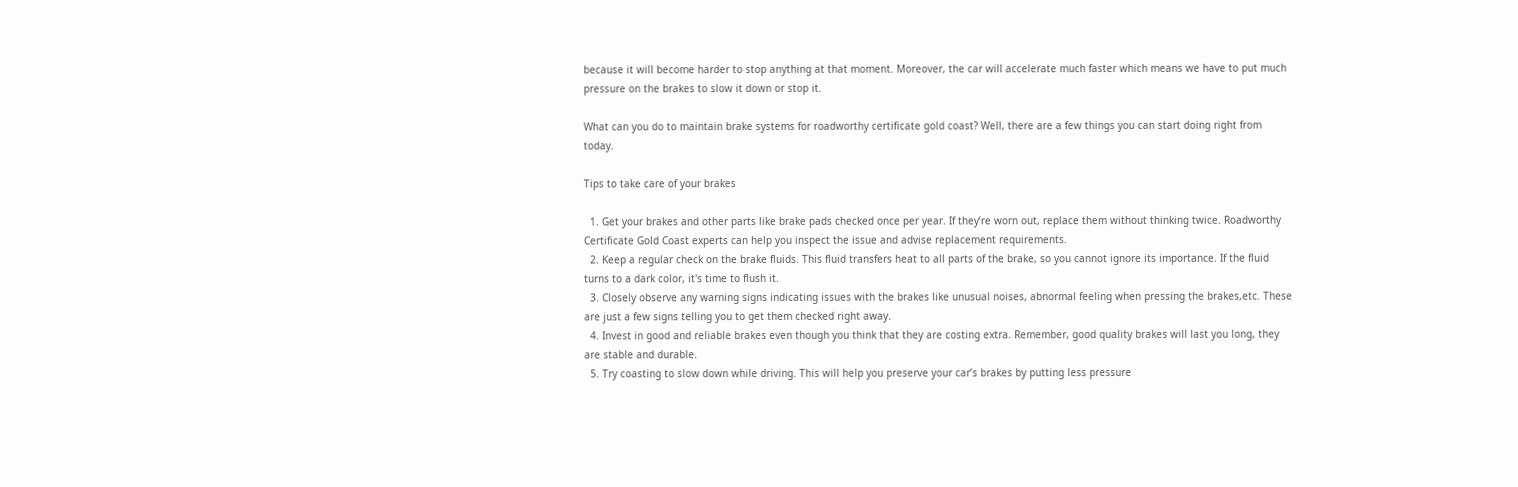because it will become harder to stop anything at that moment. Moreover, the car will accelerate much faster which means we have to put much pressure on the brakes to slow it down or stop it.

What can you do to maintain brake systems for roadworthy certificate gold coast? Well, there are a few things you can start doing right from today.

Tips to take care of your brakes

  1. Get your brakes and other parts like brake pads checked once per year. If they’re worn out, replace them without thinking twice. Roadworthy Certificate Gold Coast experts can help you inspect the issue and advise replacement requirements.
  2. Keep a regular check on the brake fluids. This fluid transfers heat to all parts of the brake, so you cannot ignore its importance. If the fluid turns to a dark color, it's time to flush it.
  3. Closely observe any warning signs indicating issues with the brakes like unusual noises, abnormal feeling when pressing the brakes,etc. These are just a few signs telling you to get them checked right away.
  4. Invest in good and reliable brakes even though you think that they are costing extra. Remember, good quality brakes will last you long, they are stable and durable.
  5. Try coasting to slow down while driving. This will help you preserve your car’s brakes by putting less pressure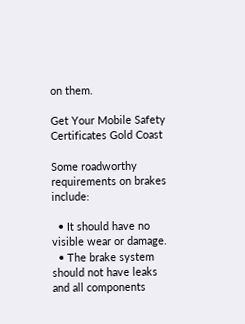on them.

Get Your Mobile Safety Certificates Gold Coast

Some roadworthy requirements on brakes include:

  • It should have no visible wear or damage.
  • The brake system should not have leaks and all components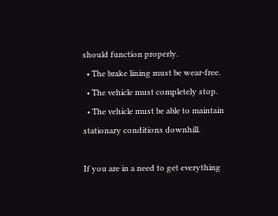should function properly.
  • The brake lining must be wear-free.
  • The vehicle must completely stop.
  • The vehicle must be able to maintain stationary conditions downhill.

If you are in a need to get everything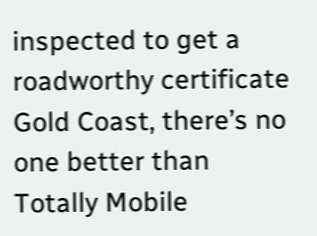inspected to get a roadworthy certificate Gold Coast, there’s no one better than Totally Mobile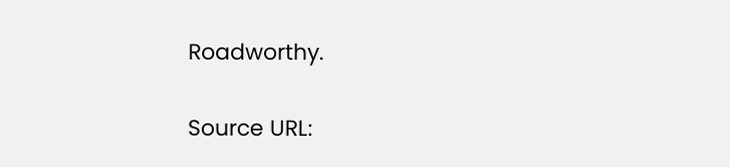Roadworthy.

Source URL: